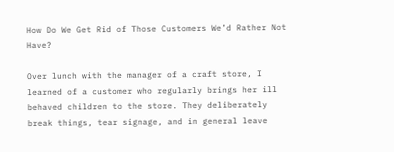How Do We Get Rid of Those Customers We’d Rather Not Have?

Over lunch with the manager of a craft store, I learned of a customer who regularly brings her ill behaved children to the store. They deliberately break things, tear signage, and in general leave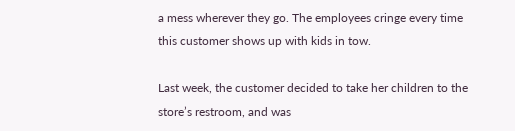a mess wherever they go. The employees cringe every time this customer shows up with kids in tow.

Last week, the customer decided to take her children to the store’s restroom, and was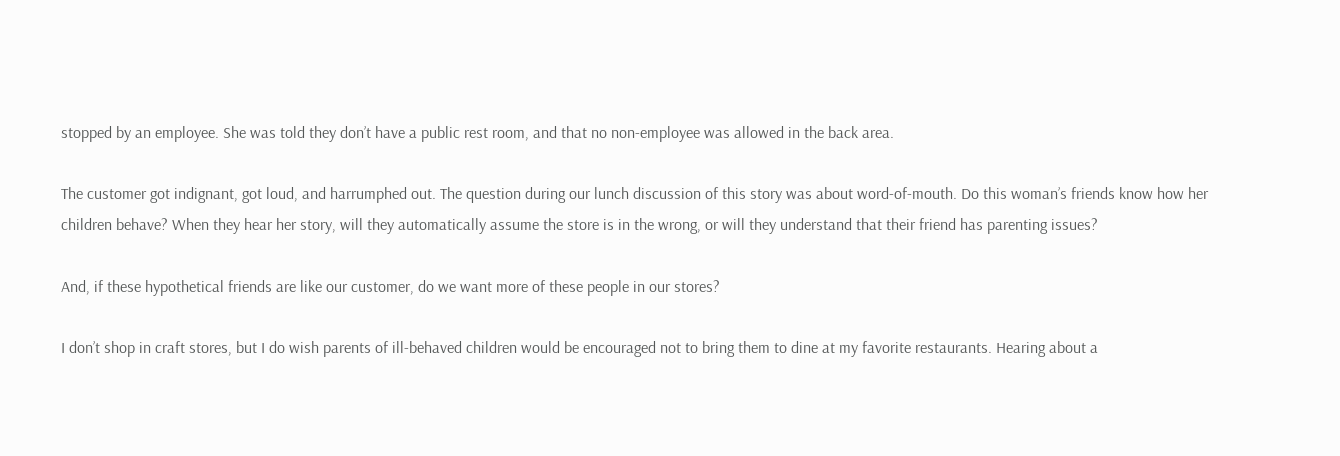stopped by an employee. She was told they don’t have a public rest room, and that no non-employee was allowed in the back area.

The customer got indignant, got loud, and harrumphed out. The question during our lunch discussion of this story was about word-of-mouth. Do this woman’s friends know how her children behave? When they hear her story, will they automatically assume the store is in the wrong, or will they understand that their friend has parenting issues?

And, if these hypothetical friends are like our customer, do we want more of these people in our stores?

I don’t shop in craft stores, but I do wish parents of ill-behaved children would be encouraged not to bring them to dine at my favorite restaurants. Hearing about a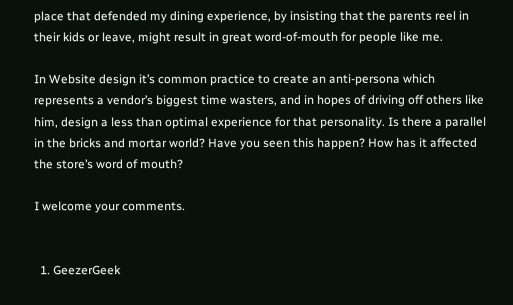place that defended my dining experience, by insisting that the parents reel in their kids or leave, might result in great word-of-mouth for people like me.

In Website design it’s common practice to create an anti-persona which represents a vendor’s biggest time wasters, and in hopes of driving off others like him, design a less than optimal experience for that personality. Is there a parallel in the bricks and mortar world? Have you seen this happen? How has it affected the store’s word of mouth?

I welcome your comments.


  1. GeezerGeek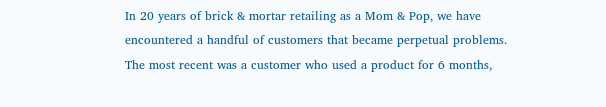In 20 years of brick & mortar retailing as a Mom & Pop, we have encountered a handful of customers that became perpetual problems. The most recent was a customer who used a product for 6 months,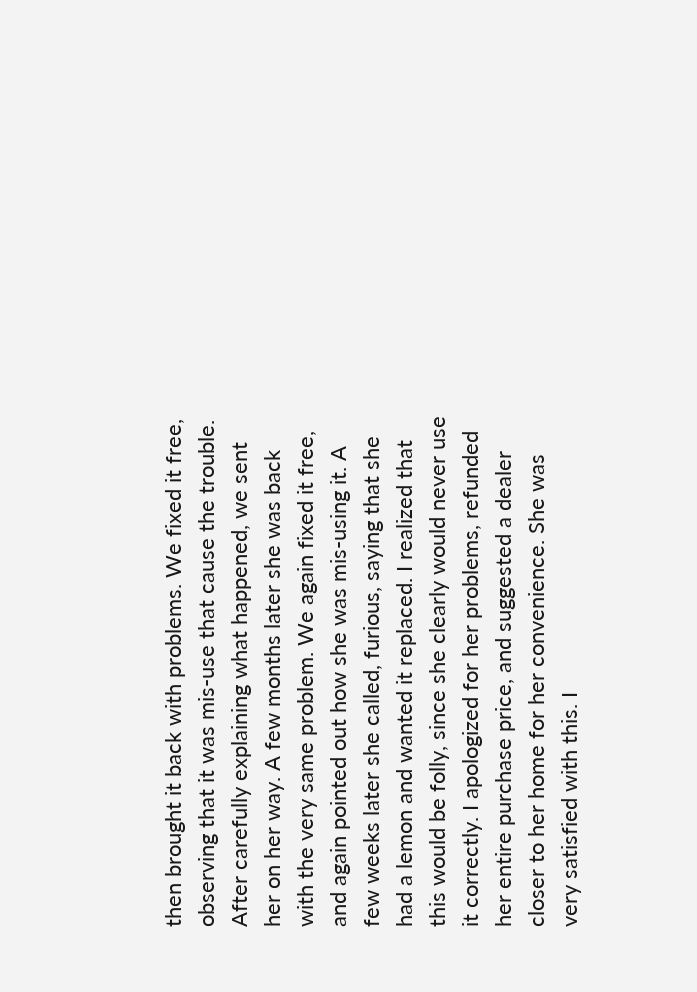then brought it back with problems. We fixed it free, observing that it was mis-use that cause the trouble. After carefully explaining what happened, we sent her on her way. A few months later she was back with the very same problem. We again fixed it free, and again pointed out how she was mis-using it. A few weeks later she called, furious, saying that she had a lemon and wanted it replaced. I realized that this would be folly, since she clearly would never use it correctly. I apologized for her problems, refunded her entire purchase price, and suggested a dealer closer to her home for her convenience. She was very satisfied with this. I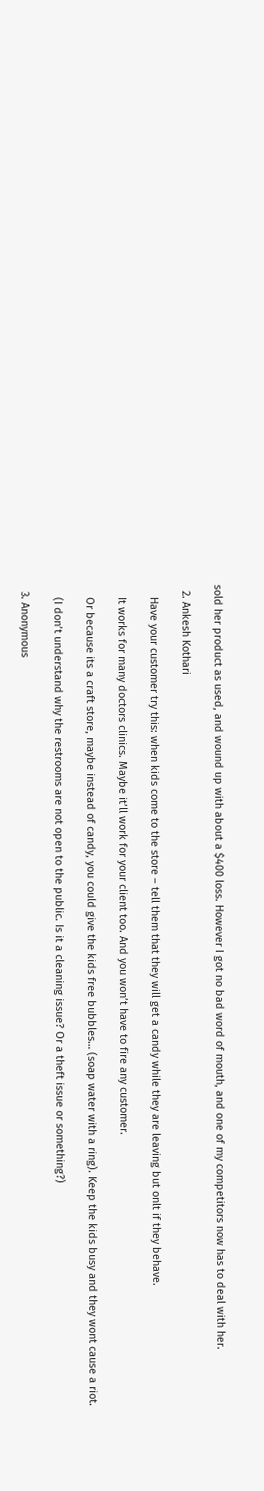sold her product as used, and wound up with about a $400 loss. However I got no bad word of mouth, and one of my competitors now has to deal with her.

  2. Ankesh Kothari

    Have your customer try this: when kids come to the store – tell them that they will get a candy while they are leaving but onlt if they behave.

    It works for many doctors clinics. Maybe it’ll work for your client too. And you won’t have to fire any customer.

    Or because its a craft store, maybe instead of candy, you could give the kids free bubbles… (soap water with a ring). Keep the kids busy and they wont cause a riot.

    (I don’t understand why the restrooms are not open to the public. Is it a cleaning issue? Or a theft issue or something?)

  3. Anonymous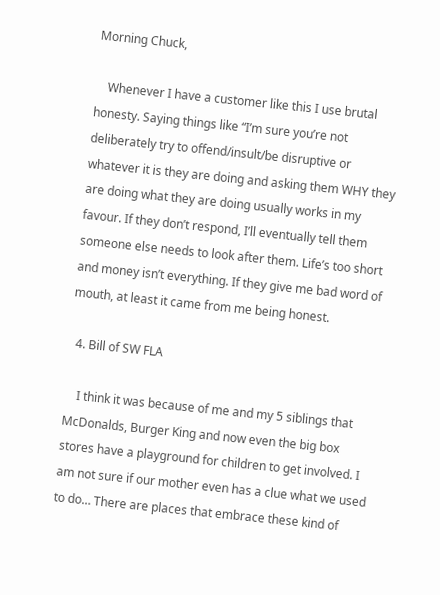Morning Chuck,

    Whenever I have a customer like this I use brutal honesty. Saying things like “I’m sure you’re not deliberately try to offend/insult/be disruptive or whatever it is they are doing and asking them WHY they are doing what they are doing usually works in my favour. If they don’t respond, I’ll eventually tell them someone else needs to look after them. Life’s too short and money isn’t everything. If they give me bad word of mouth, at least it came from me being honest.

  4. Bill of SW FLA

    I think it was because of me and my 5 siblings that McDonalds, Burger King and now even the big box stores have a playground for children to get involved. I am not sure if our mother even has a clue what we used to do… There are places that embrace these kind of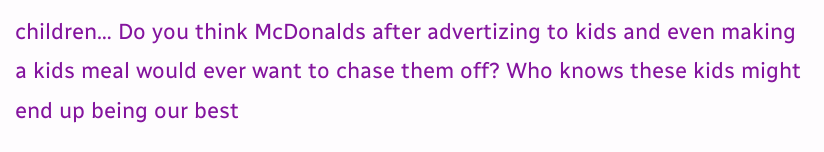children… Do you think McDonalds after advertizing to kids and even making a kids meal would ever want to chase them off? Who knows these kids might end up being our best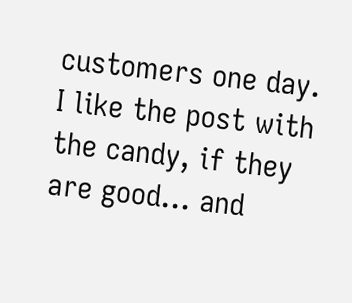customers one day. I like the post with the candy, if they are good… and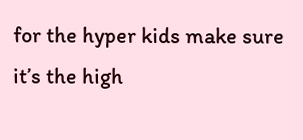for the hyper kids make sure it’s the high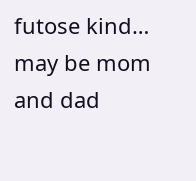futose kind… may be mom and dad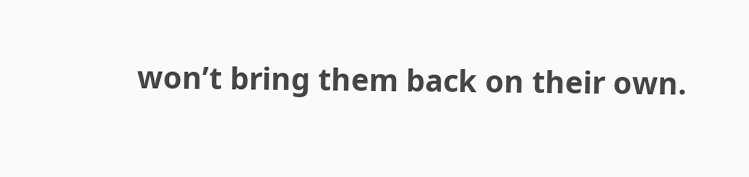won’t bring them back on their own.